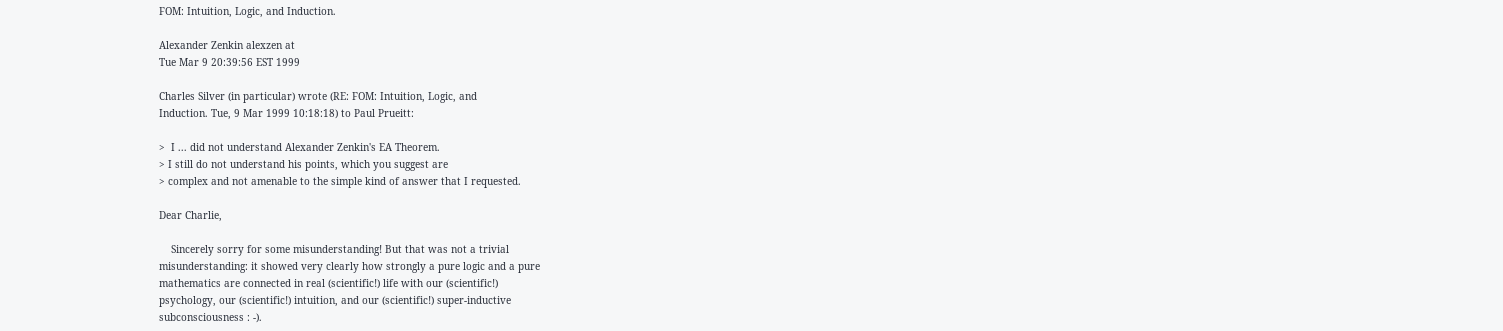FOM: Intuition, Logic, and Induction.

Alexander Zenkin alexzen at
Tue Mar 9 20:39:56 EST 1999

Charles Silver (in particular) wrote (RE: FOM: Intuition, Logic, and
Induction. Tue, 9 Mar 1999 10:18:18) to Paul Prueitt:

>  I ... did not understand Alexander Zenkin's EA Theorem.
> I still do not understand his points, which you suggest are
> complex and not amenable to the simple kind of answer that I requested.

Dear Charlie,

    Sincerely sorry for some misunderstanding! But that was not a trivial
misunderstanding: it showed very clearly how strongly a pure logic and a pure
mathematics are connected in real (scientific!) life with our (scientific!)
psychology, our (scientific!) intuition, and our (scientific!) super-inductive
subconsciousness : -).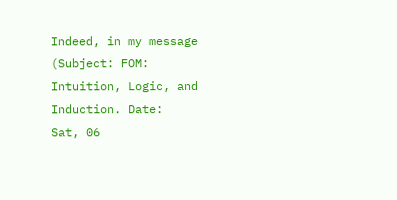Indeed, in my message (Subject: FOM: Intuition, Logic, and Induction. Date:
Sat, 06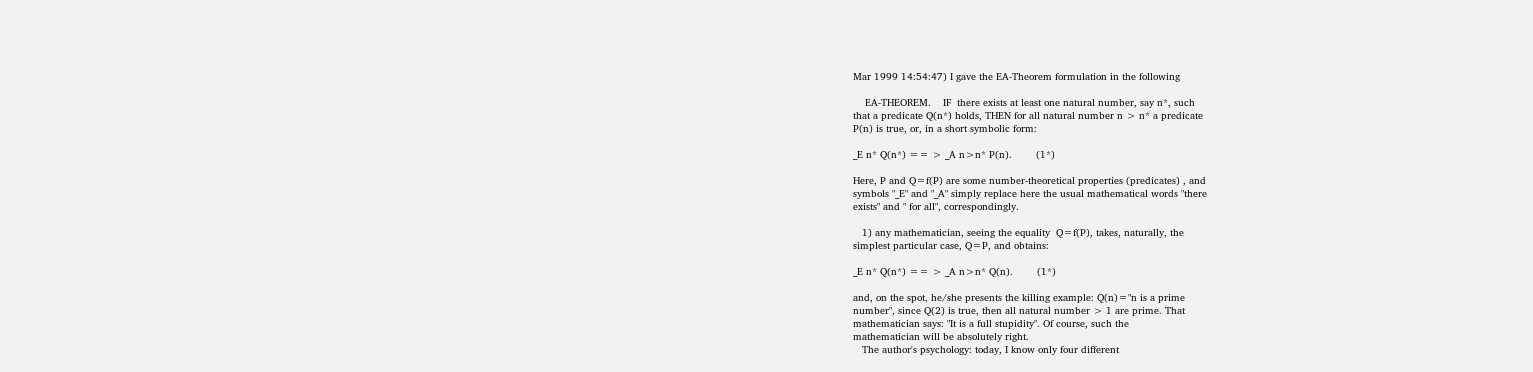Mar 1999 14:54:47) I gave the EA-Theorem formulation in the following

    EA-THEOREM.    IF  there exists at least one natural number, say n*, such
that a predicate Q(n*) holds, THEN for all natural number n > n* a predicate
P(n) is true, or, in a short symbolic form:

_E n* Q(n*) == > _A n>n* P(n).        (1*)

Here, P and Q=f(P) are some number-theoretical properties (predicates) , and
symbols "_E" and "_A" simply replace here the usual mathematical words "there
exists" and " for all", correspondingly.

   1) any mathematician, seeing the equality  Q=f(P), takes, naturally, the
simplest particular case, Q=P, and obtains:

_E n* Q(n*) == > _A n>n* Q(n).        (1*)

and, on the spot, he/she presents the killing example: Q(n)="n is a prime
number", since Q(2) is true, then all natural number > 1 are prime. That
mathematician says: "It is a full stupidity". Of course, such the
mathematician will be absolutely right.
   The author's psychology: today, I know only four different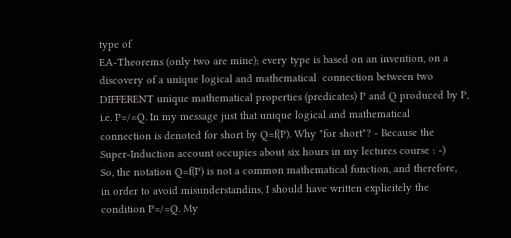type of
EA-Theorems (only two are mine); every type is based on an invention, on a
discovery of a unique logical and mathematical  connection between two
DIFFERENT unique mathematical properties (predicates) P and Q produced by P,
i.e. P=/=Q. In my message just that unique logical and mathematical
connection is denoted for short by Q=f(P). Why "for short"? - Because the
Super-Induction account occupies about six hours in my lectures course : -)
So, the notation Q=f(P) is not a common mathematical function, and therefore,
in order to avoid misunderstandins, I should have written explicitely the
condition P=/=Q. My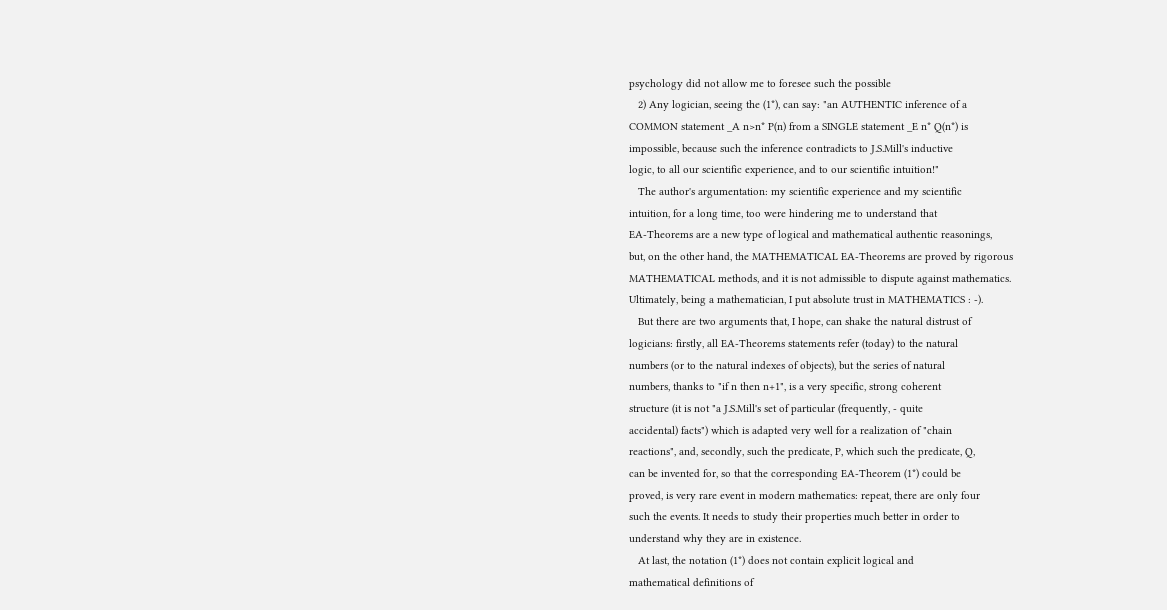psychology did not allow me to foresee such the possible
   2) Any logician, seeing the (1*), can say: "an AUTHENTIC inference of a
COMMON statement _A n>n* P(n) from a SINGLE statement _E n* Q(n*) is
impossible, because such the inference contradicts to J.S.Mill's inductive
logic, to all our scientific experience, and to our scientific intuition!"
   The author's argumentation: my scientific experience and my scientific
intuition, for a long time, too were hindering me to understand that
EA-Theorems are a new type of logical and mathematical authentic reasonings,
but, on the other hand, the MATHEMATICAL EA-Theorems are proved by rigorous
MATHEMATICAL methods, and it is not admissible to dispute against mathematics.
Ultimately, being a mathematician, I put absolute trust in MATHEMATICS : -).
   But there are two arguments that, I hope, can shake the natural distrust of
logicians: firstly, all EA-Theorems statements refer (today) to the natural
numbers (or to the natural indexes of objects), but the series of natural
numbers, thanks to "if n then n+1", is a very specific, strong coherent
structure (it is not "a J.S.Mill's set of particular (frequently, - quite
accidental) facts") which is adapted very well for a realization of "chain
reactions", and, secondly, such the predicate, P, which such the predicate, Q,
can be invented for, so that the corresponding EA-Theorem (1*) could be
proved, is very rare event in modern mathematics: repeat, there are only four
such the events. It needs to study their properties much better in order to
understand why they are in existence.
   At last, the notation (1*) does not contain explicit logical and
mathematical definitions of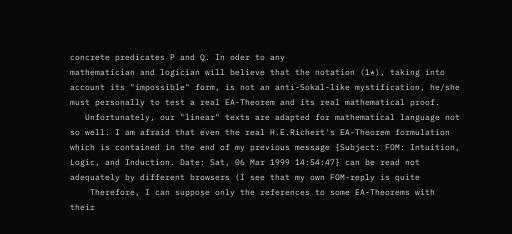concrete predicates P and Q. In oder to any
mathematician and logician will believe that the notation (1*), taking into
account its "impossible" form, is not an anti-Sokal-like mystification, he/she
must personally to test a real EA-Theorem and its real mathematical proof.
   Unfortunately, our "linear" texts are adapted for mathematical language not
so well. I am afraid that even the real H.E.Richert's EA-Theorem formulation
which is contained in the end of my previous message {Subject: FOM: Intuition,
Logic, and Induction. Date: Sat, 06 Mar 1999 14:54:47} can be read not
adequately by different browsers (I see that my own FOM-reply is quite
    Therefore, I can suppose only the references to some EA-Theorems with
their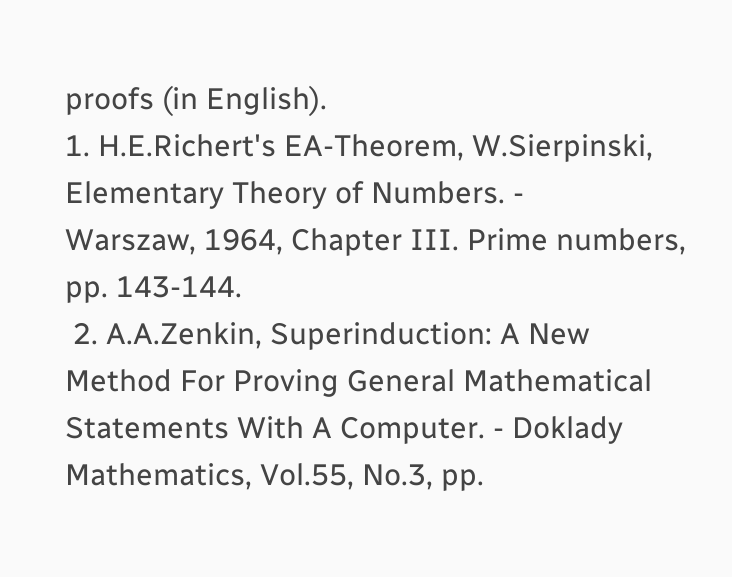proofs (in English).
1. H.E.Richert's EA-Theorem, W.Sierpinski, Elementary Theory of Numbers. -
Warszaw, 1964, Chapter III. Prime numbers, pp. 143-144.
 2. A.A.Zenkin, Superinduction: A New Method For Proving General Mathematical
Statements With A Computer. - Doklady Mathematics, Vol.55, No.3, pp.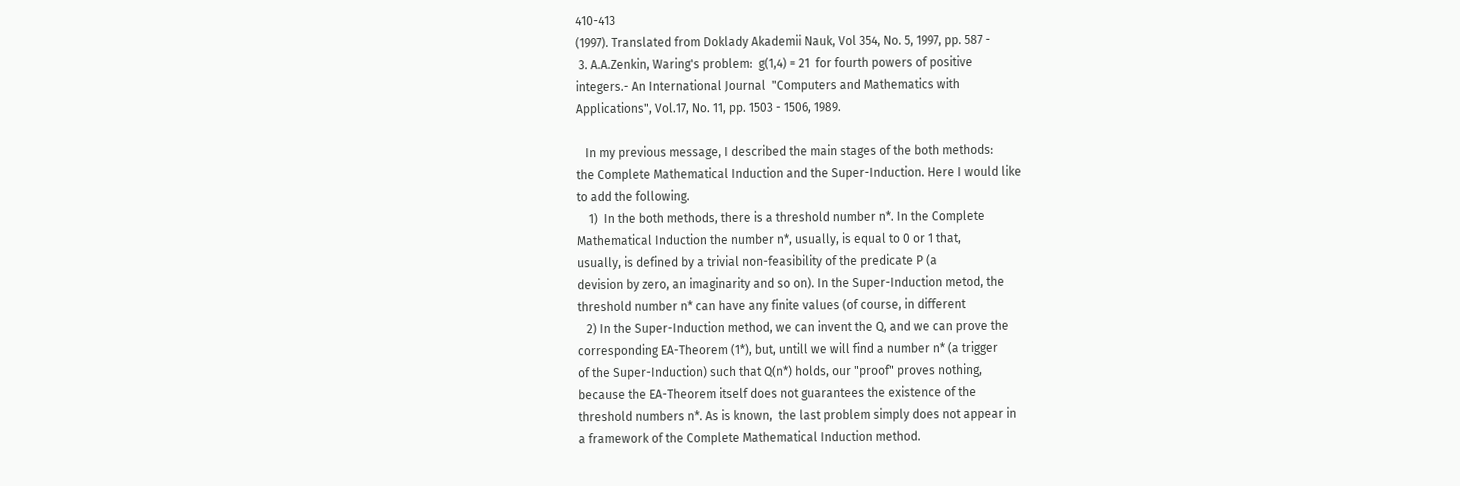410-413
(1997). Translated from Doklady Akademii Nauk, Vol 354, No. 5, 1997, pp. 587 -
 3. A.A.Zenkin, Waring's problem:  g(1,4) = 21  for fourth powers of positive
integers.- An International Journal  "Computers and Mathematics with
Applications", Vol.17, No. 11, pp. 1503 - 1506, 1989.

   In my previous message, I described the main stages of the both methods:
the Complete Mathematical Induction and the Super-Induction. Here I would like
to add the following.
    1)  In the both methods, there is a threshold number n*. In the Complete
Mathematical Induction the number n*, usually, is equal to 0 or 1 that,
usually, is defined by a trivial non-feasibility of the predicate P (a
devision by zero, an imaginarity and so on). In the Super-Induction metod, the
threshold number n* can have any finite values (of course, in different
   2) In the Super-Induction method, we can invent the Q, and we can prove the
corresponding EA-Theorem (1*), but, untill we will find a number n* (a trigger
of the Super-Induction) such that Q(n*) holds, our "proof" proves nothing,
because the EA-Theorem itself does not guarantees the existence of the
threshold numbers n*. As is known,  the last problem simply does not appear in
a framework of the Complete Mathematical Induction method.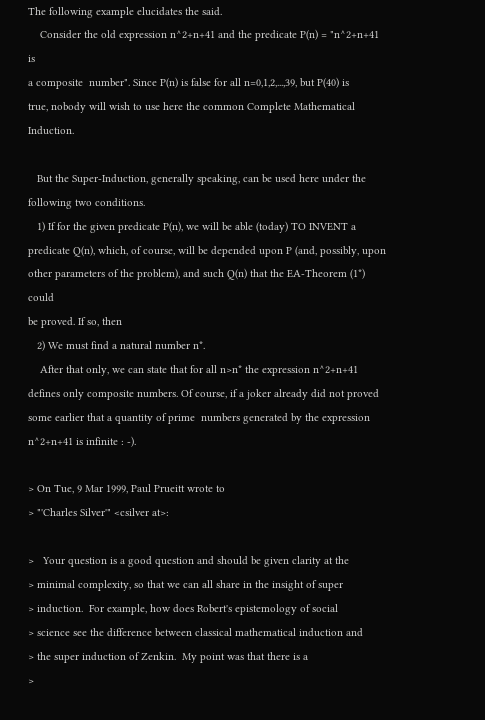The following example elucidates the said.
    Consider the old expression n^2+n+41 and the predicate P(n) = "n^2+n+41 is
a composite  number". Since P(n) is false for all n=0,1,2,...,39, but P(40) is
true, nobody will wish to use here the common Complete Mathematical Induction.

   But the Super-Induction, generally speaking, can be used here under the
following two conditions.
   1) If for the given predicate P(n), we will be able (today) TO INVENT a
predicate Q(n), which, of course, will be depended upon P (and, possibly, upon
other parameters of the problem), and such Q(n) that the EA-Theorem (1*) could
be proved. If so, then
   2) We must find a natural number n*.
    After that only, we can state that for all n>n* the expression n^2+n+41
defines only composite numbers. Of course, if a joker already did not proved
some earlier that a quantity of prime  numbers generated by the expression
n^2+n+41 is infinite : -).

> On Tue, 9 Mar 1999, Paul Prueitt wrote to
> "'Charles Silver'" <csilver at>:

>   Your question is a good question and should be given clarity at the
> minimal complexity, so that we can all share in the insight of super
> induction.  For example, how does Robert's epistemology of social
> science see the difference between classical mathematical induction and
> the super induction of Zenkin.  My point was that there is a
>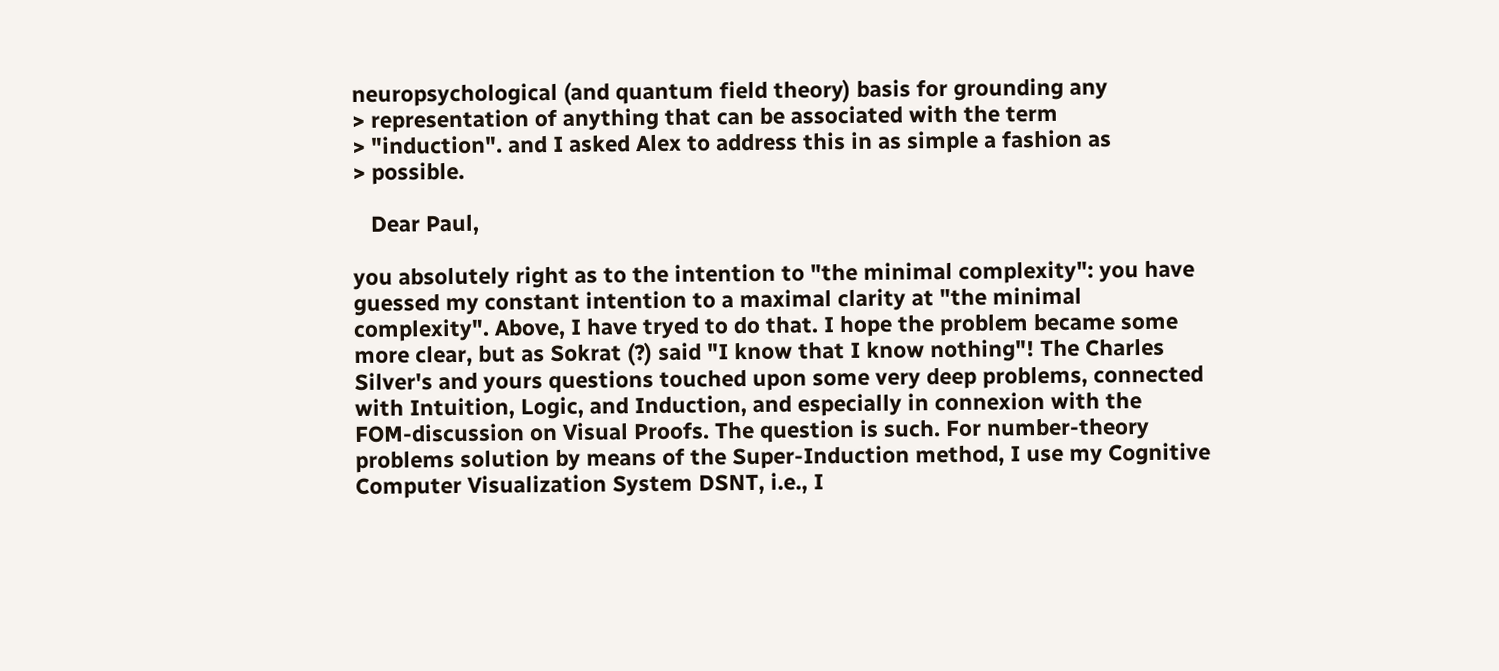neuropsychological (and quantum field theory) basis for grounding any
> representation of anything that can be associated with the term
> "induction". and I asked Alex to address this in as simple a fashion as
> possible.

   Dear Paul,

you absolutely right as to the intention to "the minimal complexity": you have
guessed my constant intention to a maximal clarity at "the minimal
complexity". Above, I have tryed to do that. I hope the problem became some
more clear, but as Sokrat (?) said "I know that I know nothing"! The Charles
Silver's and yours questions touched upon some very deep problems, connected
with Intuition, Logic, and Induction, and especially in connexion with the
FOM-discussion on Visual Proofs. The question is such. For number-theory
problems solution by means of the Super-Induction method, I use my Cognitive
Computer Visualization System DSNT, i.e., I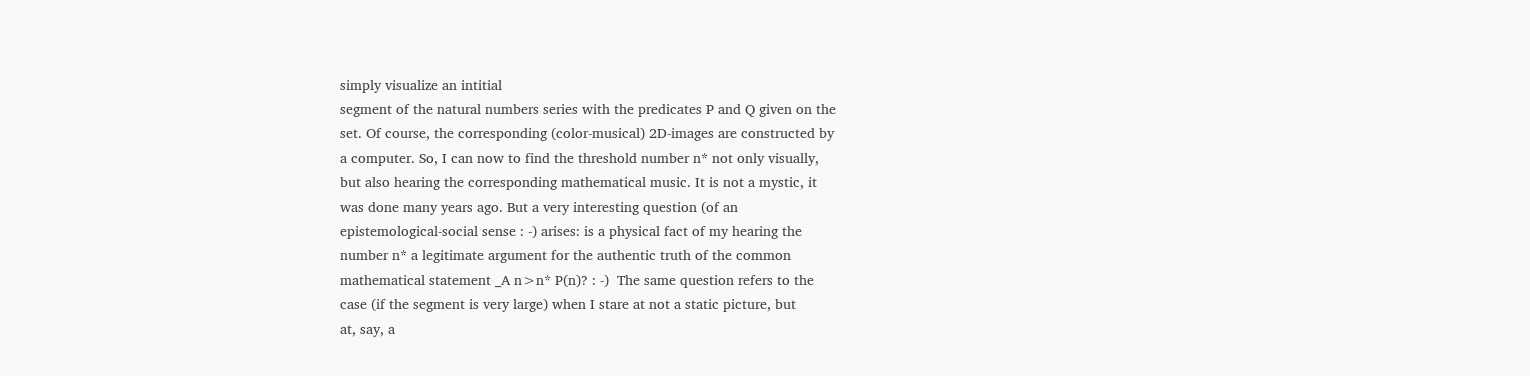simply visualize an intitial
segment of the natural numbers series with the predicates P and Q given on the
set. Of course, the corresponding (color-musical) 2D-images are constructed by
a computer. So, I can now to find the threshold number n* not only visually,
but also hearing the corresponding mathematical music. It is not a mystic, it
was done many years ago. But a very interesting question (of an
epistemological-social sense : -) arises: is a physical fact of my hearing the
number n* a legitimate argument for the authentic truth of the common
mathematical statement _A n>n* P(n)? : -)  The same question refers to the
case (if the segment is very large) when I stare at not a static picture, but
at, say, a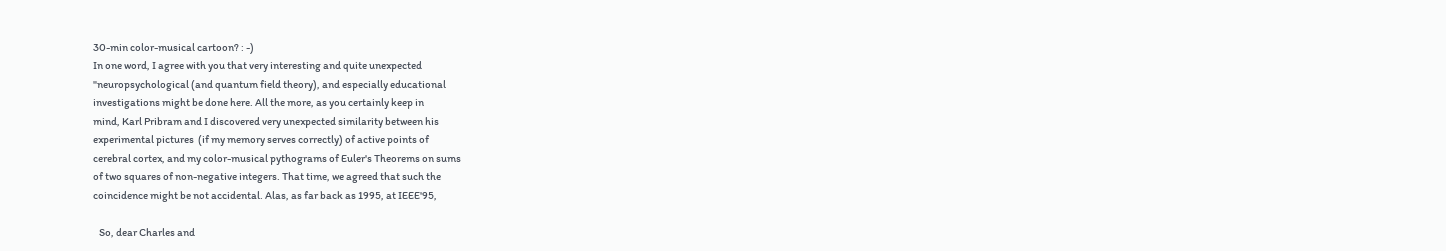30-min color-musical cartoon? : -)
In one word, I agree with you that very interesting and quite unexpected
"neuropsychological (and quantum field theory), and especially educational
investigations might be done here. All the more, as you certainly keep in
mind, Karl Pribram and I discovered very unexpected similarity between his
experimental pictures  (if my memory serves correctly) of active points of
cerebral cortex, and my color-musical pythograms of Euler's Theorems on sums
of two squares of non-negative integers. That time, we agreed that such the
coincidence might be not accidental. Alas, as far back as 1995, at IEEE'95,

   So, dear Charles and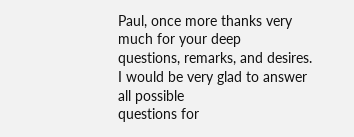Paul, once more thanks very much for your deep
questions, remarks, and desires. I would be very glad to answer all possible
questions for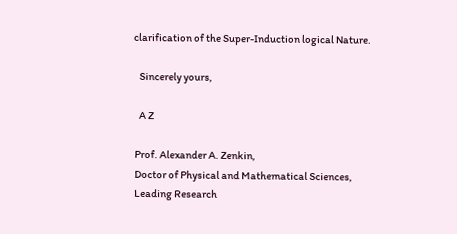clarification of the Super-Induction logical Nature.

   Sincerely yours,

   A Z

 Prof. Alexander A. Zenkin,
 Doctor of Physical and Mathematical Sciences,
 Leading Research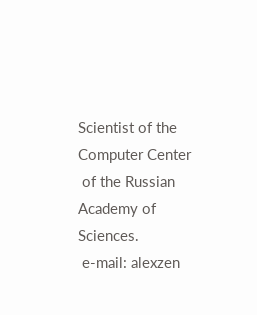Scientist of the Computer Center
 of the Russian Academy of Sciences.
 e-mail: alexzen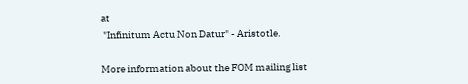at
 "Infinitum Actu Non Datur" - Aristotle.

More information about the FOM mailing list